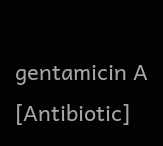gentamicin A [Antibiotic]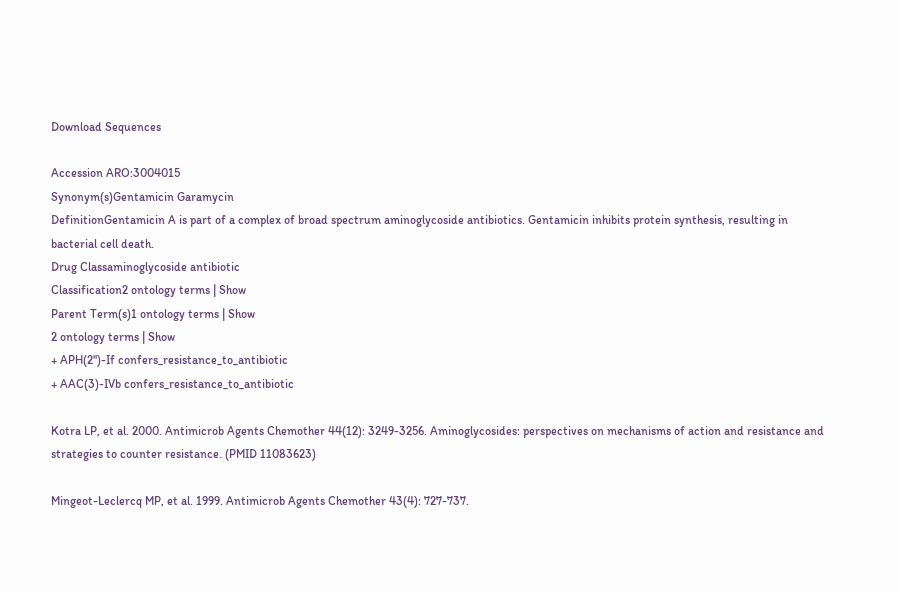Download Sequences

Accession ARO:3004015
Synonym(s)Gentamicin Garamycin
DefinitionGentamicin A is part of a complex of broad spectrum aminoglycoside antibiotics. Gentamicin inhibits protein synthesis, resulting in bacterial cell death.
Drug Classaminoglycoside antibiotic
Classification2 ontology terms | Show
Parent Term(s)1 ontology terms | Show
2 ontology terms | Show
+ APH(2'')-If confers_resistance_to_antibiotic
+ AAC(3)-IVb confers_resistance_to_antibiotic

Kotra LP, et al. 2000. Antimicrob Agents Chemother 44(12): 3249-3256. Aminoglycosides: perspectives on mechanisms of action and resistance and strategies to counter resistance. (PMID 11083623)

Mingeot-Leclercq MP, et al. 1999. Antimicrob Agents Chemother 43(4): 727-737.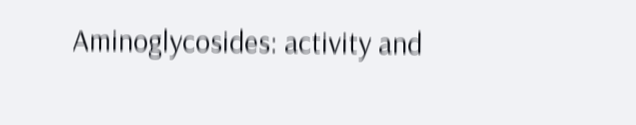Aminoglycosides: activity and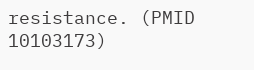resistance. (PMID 10103173)